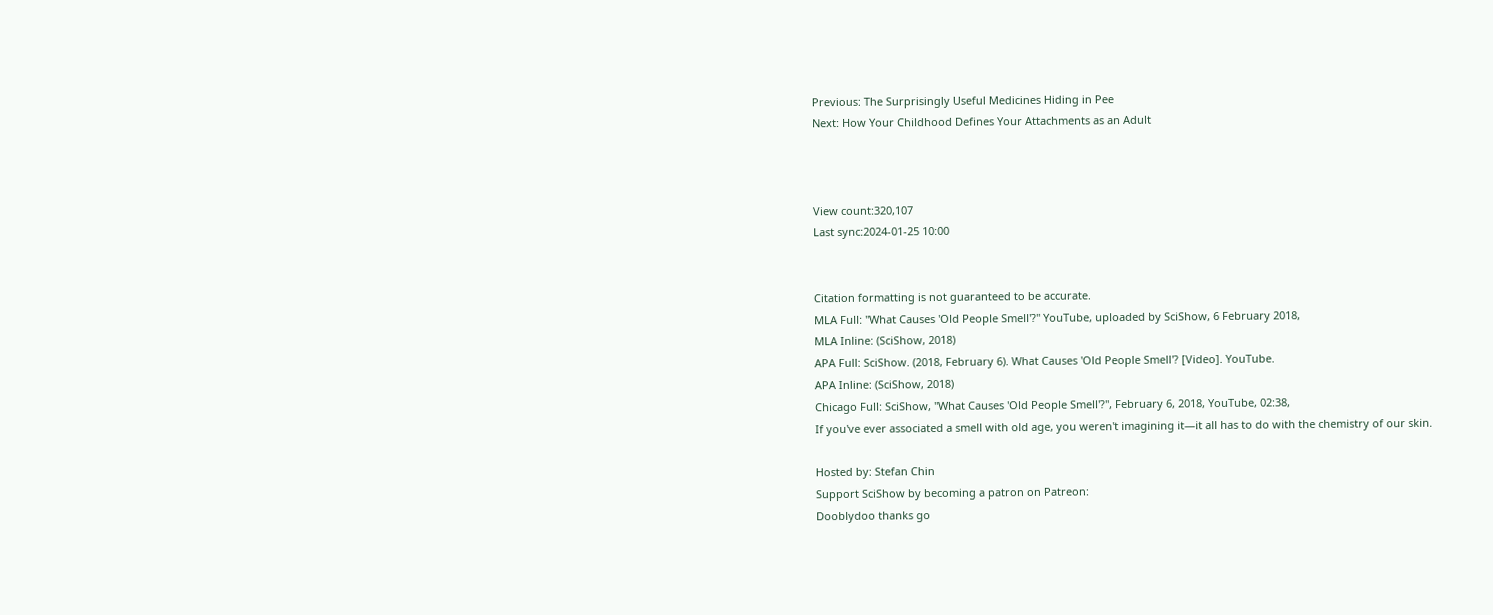Previous: The Surprisingly Useful Medicines Hiding in Pee
Next: How Your Childhood Defines Your Attachments as an Adult



View count:320,107
Last sync:2024-01-25 10:00


Citation formatting is not guaranteed to be accurate.
MLA Full: "What Causes 'Old People Smell'?" YouTube, uploaded by SciShow, 6 February 2018,
MLA Inline: (SciShow, 2018)
APA Full: SciShow. (2018, February 6). What Causes 'Old People Smell'? [Video]. YouTube.
APA Inline: (SciShow, 2018)
Chicago Full: SciShow, "What Causes 'Old People Smell'?", February 6, 2018, YouTube, 02:38,
If you've ever associated a smell with old age, you weren't imagining it—it all has to do with the chemistry of our skin.

Hosted by: Stefan Chin
Support SciShow by becoming a patron on Patreon:
Dooblydoo thanks go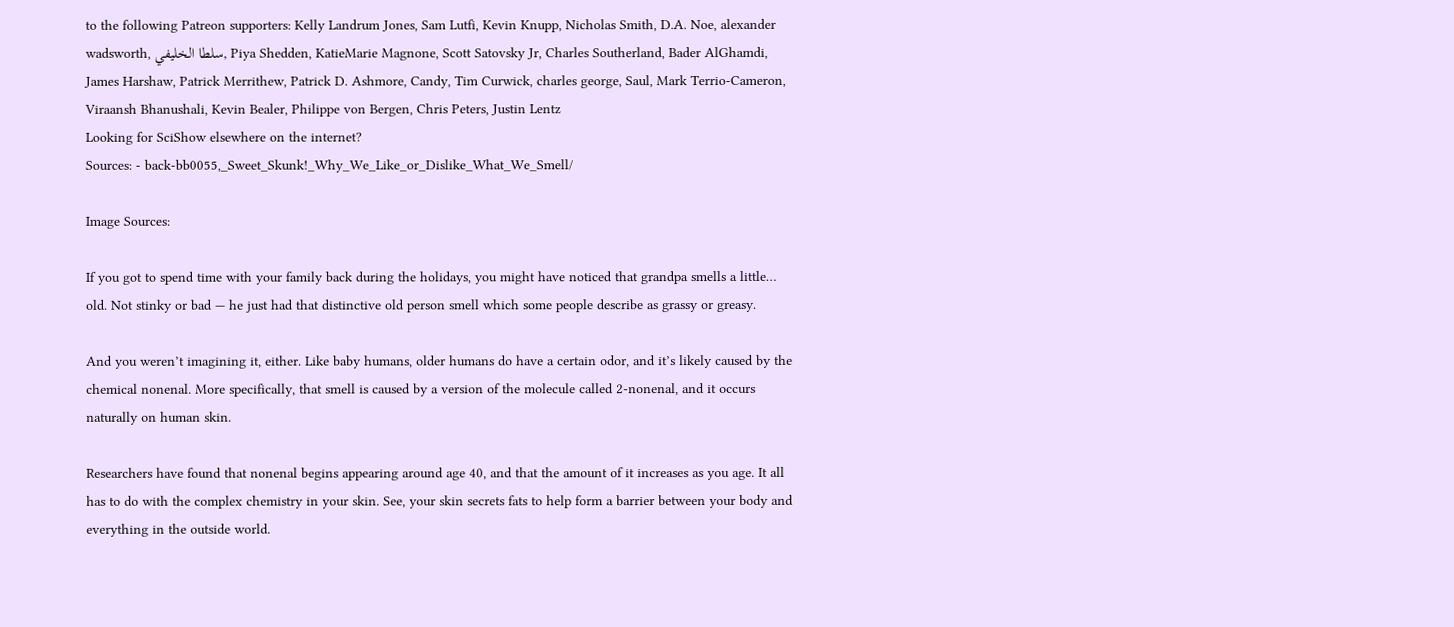to the following Patreon supporters: Kelly Landrum Jones, Sam Lutfi, Kevin Knupp, Nicholas Smith, D.A. Noe, alexander wadsworth, سلطا الخليفي, Piya Shedden, KatieMarie Magnone, Scott Satovsky Jr, Charles Southerland, Bader AlGhamdi, James Harshaw, Patrick Merrithew, Patrick D. Ashmore, Candy, Tim Curwick, charles george, Saul, Mark Terrio-Cameron, Viraansh Bhanushali, Kevin Bealer, Philippe von Bergen, Chris Peters, Justin Lentz
Looking for SciShow elsewhere on the internet?
Sources: - back-bb0055,_Sweet_Skunk!_Why_We_Like_or_Dislike_What_We_Smell/

Image Sources:

If you got to spend time with your family back during the holidays, you might have noticed that grandpa smells a little… old. Not stinky or bad — he just had that distinctive old person smell which some people describe as grassy or greasy.

And you weren’t imagining it, either. Like baby humans, older humans do have a certain odor, and it’s likely caused by the chemical nonenal. More specifically, that smell is caused by a version of the molecule called 2-nonenal, and it occurs naturally on human skin.

Researchers have found that nonenal begins appearing around age 40, and that the amount of it increases as you age. It all has to do with the complex chemistry in your skin. See, your skin secrets fats to help form a barrier between your body and everything in the outside world.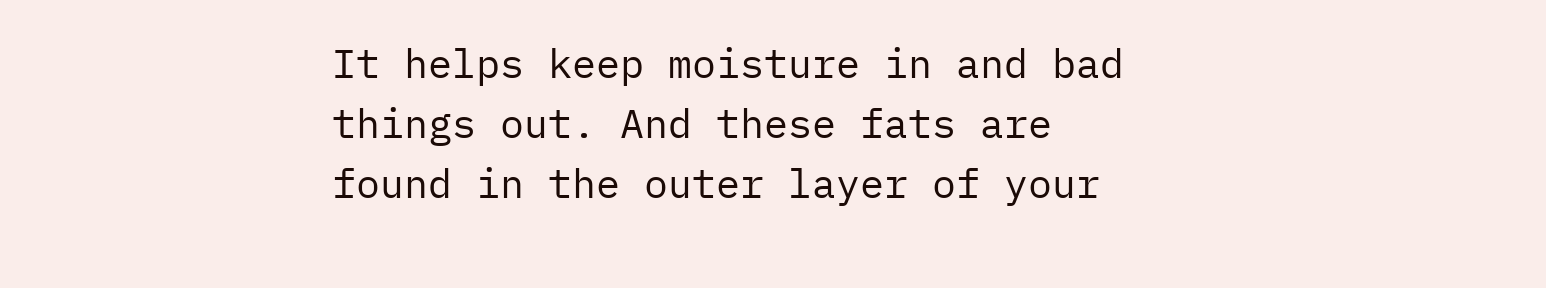It helps keep moisture in and bad things out. And these fats are found in the outer layer of your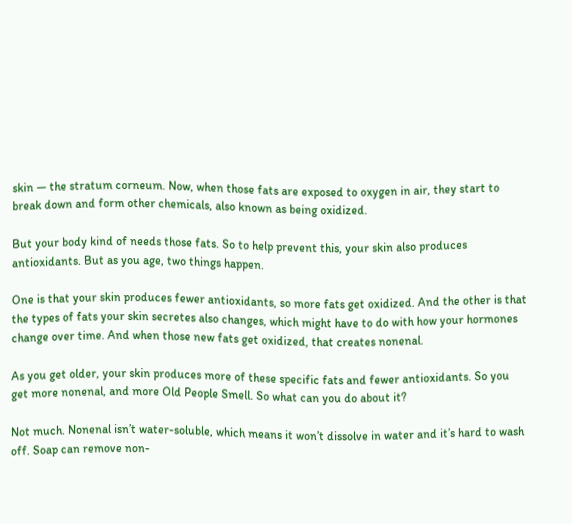skin — the stratum corneum. Now, when those fats are exposed to oxygen in air, they start to break down and form other chemicals, also known as being oxidized.

But your body kind of needs those fats. So to help prevent this, your skin also produces antioxidants. But as you age, two things happen.

One is that your skin produces fewer antioxidants, so more fats get oxidized. And the other is that the types of fats your skin secretes also changes, which might have to do with how your hormones change over time. And when those new fats get oxidized, that creates nonenal.

As you get older, your skin produces more of these specific fats and fewer antioxidants. So you get more nonenal, and more Old People Smell. So what can you do about it?

Not much. Nonenal isn’t water-soluble, which means it won’t dissolve in water and it’s hard to wash off. Soap can remove non-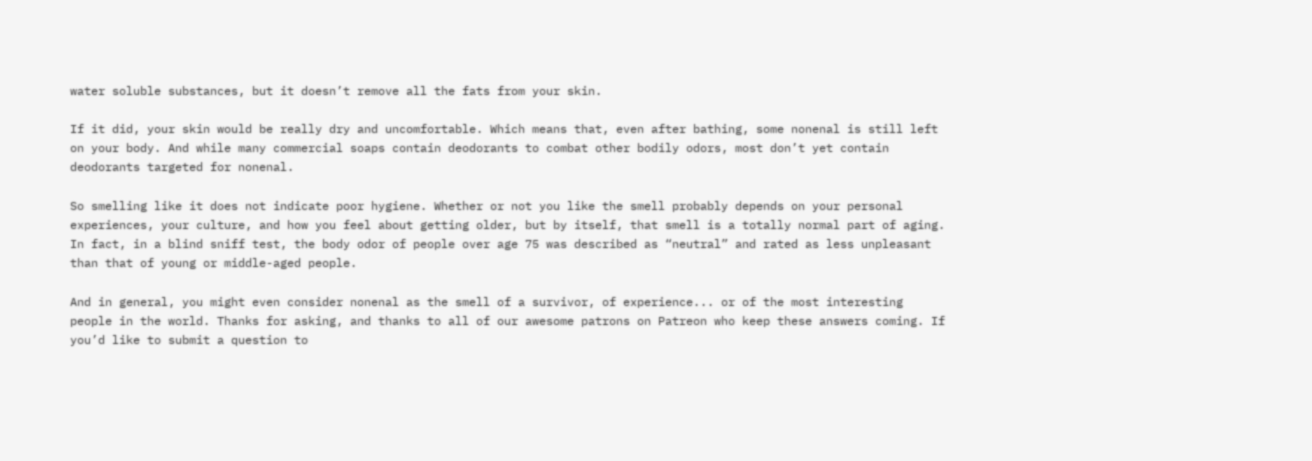water soluble substances, but it doesn’t remove all the fats from your skin.

If it did, your skin would be really dry and uncomfortable. Which means that, even after bathing, some nonenal is still left on your body. And while many commercial soaps contain deodorants to combat other bodily odors, most don’t yet contain deodorants targeted for nonenal.

So smelling like it does not indicate poor hygiene. Whether or not you like the smell probably depends on your personal experiences, your culture, and how you feel about getting older, but by itself, that smell is a totally normal part of aging. In fact, in a blind sniff test, the body odor of people over age 75 was described as “neutral” and rated as less unpleasant than that of young or middle-aged people.

And in general, you might even consider nonenal as the smell of a survivor, of experience... or of the most interesting people in the world. Thanks for asking, and thanks to all of our awesome patrons on Patreon who keep these answers coming. If you’d like to submit a question to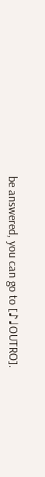be answered, you can go to [♪♩OUTRO].